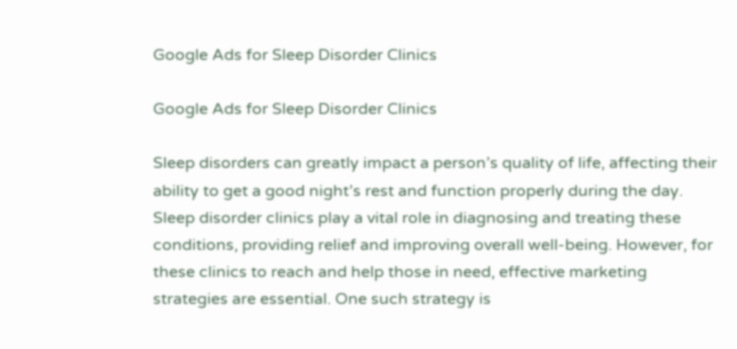Google Ads for Sleep Disorder Clinics

Google Ads for Sleep Disorder Clinics

Sleep disorders can greatly impact a person’s quality of life, affecting their ability to get a good night’s rest and function properly during the day. Sleep disorder clinics play a vital role in diagnosing and treating these conditions, providing relief and improving overall well-being. However, for these clinics to reach and help those in need, effective marketing strategies are essential. One such strategy is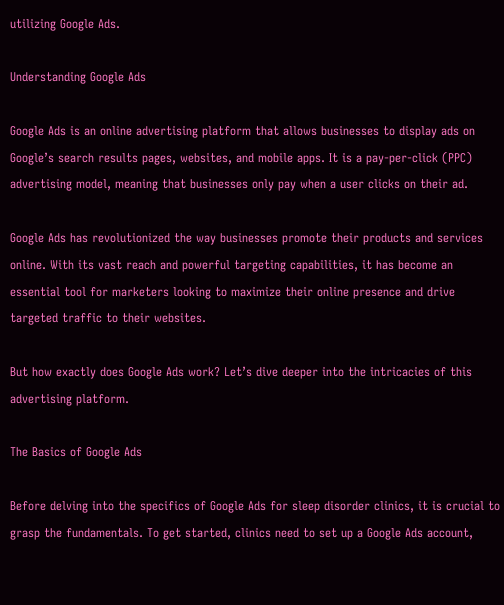utilizing Google Ads.

Understanding Google Ads

Google Ads is an online advertising platform that allows businesses to display ads on Google’s search results pages, websites, and mobile apps. It is a pay-per-click (PPC) advertising model, meaning that businesses only pay when a user clicks on their ad.

Google Ads has revolutionized the way businesses promote their products and services online. With its vast reach and powerful targeting capabilities, it has become an essential tool for marketers looking to maximize their online presence and drive targeted traffic to their websites.

But how exactly does Google Ads work? Let’s dive deeper into the intricacies of this advertising platform.

The Basics of Google Ads

Before delving into the specifics of Google Ads for sleep disorder clinics, it is crucial to grasp the fundamentals. To get started, clinics need to set up a Google Ads account,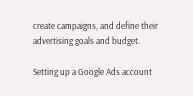create campaigns, and define their advertising goals and budget.

Setting up a Google Ads account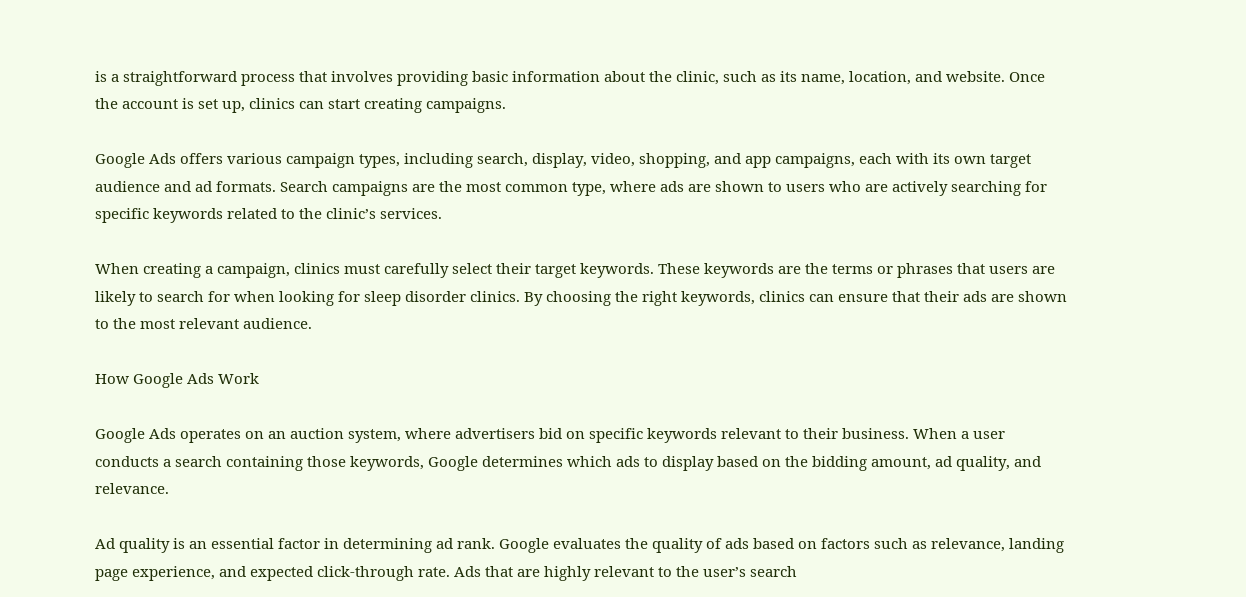is a straightforward process that involves providing basic information about the clinic, such as its name, location, and website. Once the account is set up, clinics can start creating campaigns.

Google Ads offers various campaign types, including search, display, video, shopping, and app campaigns, each with its own target audience and ad formats. Search campaigns are the most common type, where ads are shown to users who are actively searching for specific keywords related to the clinic’s services.

When creating a campaign, clinics must carefully select their target keywords. These keywords are the terms or phrases that users are likely to search for when looking for sleep disorder clinics. By choosing the right keywords, clinics can ensure that their ads are shown to the most relevant audience.

How Google Ads Work

Google Ads operates on an auction system, where advertisers bid on specific keywords relevant to their business. When a user conducts a search containing those keywords, Google determines which ads to display based on the bidding amount, ad quality, and relevance.

Ad quality is an essential factor in determining ad rank. Google evaluates the quality of ads based on factors such as relevance, landing page experience, and expected click-through rate. Ads that are highly relevant to the user’s search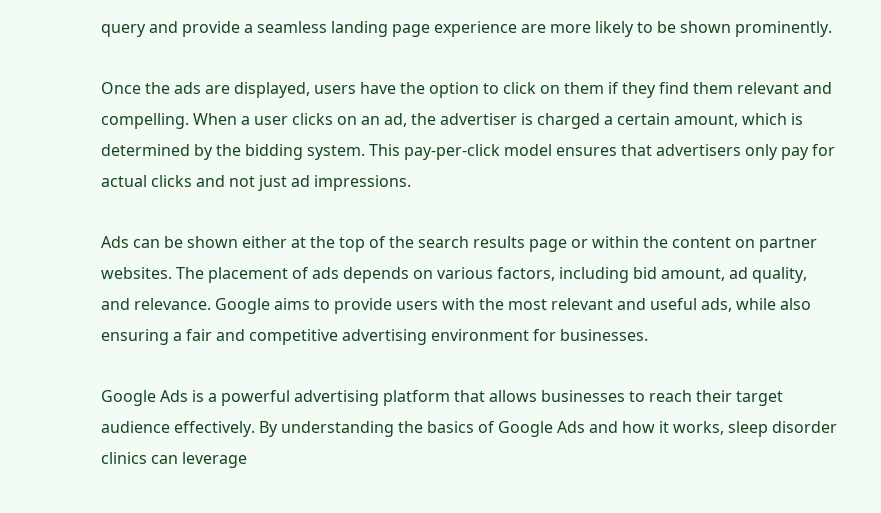query and provide a seamless landing page experience are more likely to be shown prominently.

Once the ads are displayed, users have the option to click on them if they find them relevant and compelling. When a user clicks on an ad, the advertiser is charged a certain amount, which is determined by the bidding system. This pay-per-click model ensures that advertisers only pay for actual clicks and not just ad impressions.

Ads can be shown either at the top of the search results page or within the content on partner websites. The placement of ads depends on various factors, including bid amount, ad quality, and relevance. Google aims to provide users with the most relevant and useful ads, while also ensuring a fair and competitive advertising environment for businesses.

Google Ads is a powerful advertising platform that allows businesses to reach their target audience effectively. By understanding the basics of Google Ads and how it works, sleep disorder clinics can leverage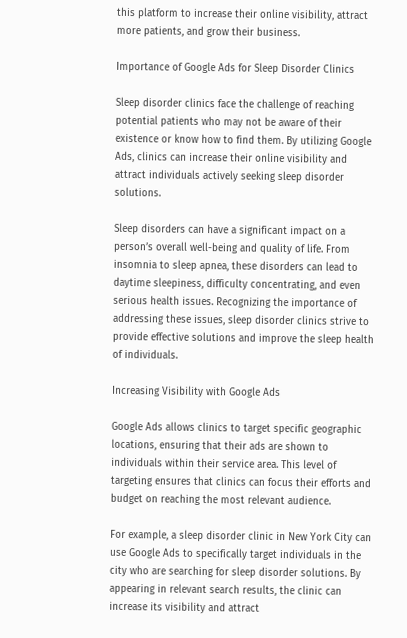this platform to increase their online visibility, attract more patients, and grow their business.

Importance of Google Ads for Sleep Disorder Clinics

Sleep disorder clinics face the challenge of reaching potential patients who may not be aware of their existence or know how to find them. By utilizing Google Ads, clinics can increase their online visibility and attract individuals actively seeking sleep disorder solutions.

Sleep disorders can have a significant impact on a person’s overall well-being and quality of life. From insomnia to sleep apnea, these disorders can lead to daytime sleepiness, difficulty concentrating, and even serious health issues. Recognizing the importance of addressing these issues, sleep disorder clinics strive to provide effective solutions and improve the sleep health of individuals.

Increasing Visibility with Google Ads

Google Ads allows clinics to target specific geographic locations, ensuring that their ads are shown to individuals within their service area. This level of targeting ensures that clinics can focus their efforts and budget on reaching the most relevant audience.

For example, a sleep disorder clinic in New York City can use Google Ads to specifically target individuals in the city who are searching for sleep disorder solutions. By appearing in relevant search results, the clinic can increase its visibility and attract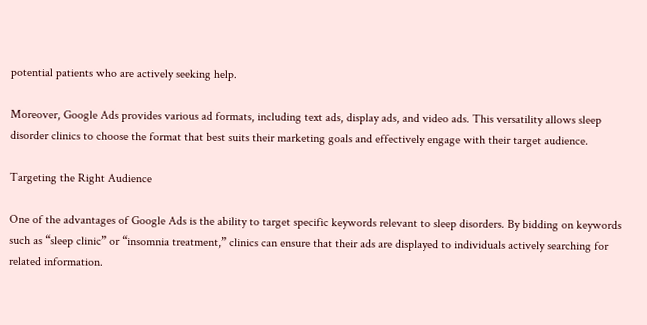potential patients who are actively seeking help.

Moreover, Google Ads provides various ad formats, including text ads, display ads, and video ads. This versatility allows sleep disorder clinics to choose the format that best suits their marketing goals and effectively engage with their target audience.

Targeting the Right Audience

One of the advantages of Google Ads is the ability to target specific keywords relevant to sleep disorders. By bidding on keywords such as “sleep clinic” or “insomnia treatment,” clinics can ensure that their ads are displayed to individuals actively searching for related information.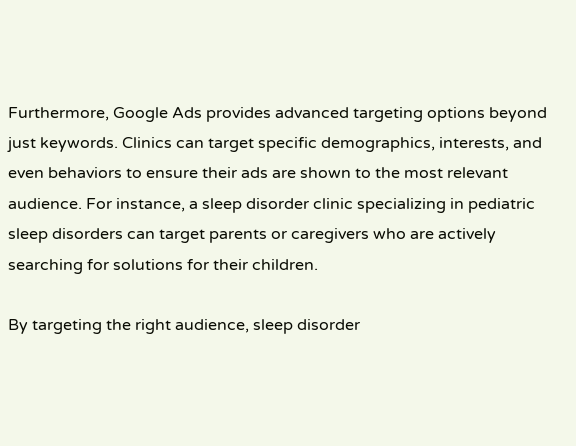Furthermore, Google Ads provides advanced targeting options beyond just keywords. Clinics can target specific demographics, interests, and even behaviors to ensure their ads are shown to the most relevant audience. For instance, a sleep disorder clinic specializing in pediatric sleep disorders can target parents or caregivers who are actively searching for solutions for their children.

By targeting the right audience, sleep disorder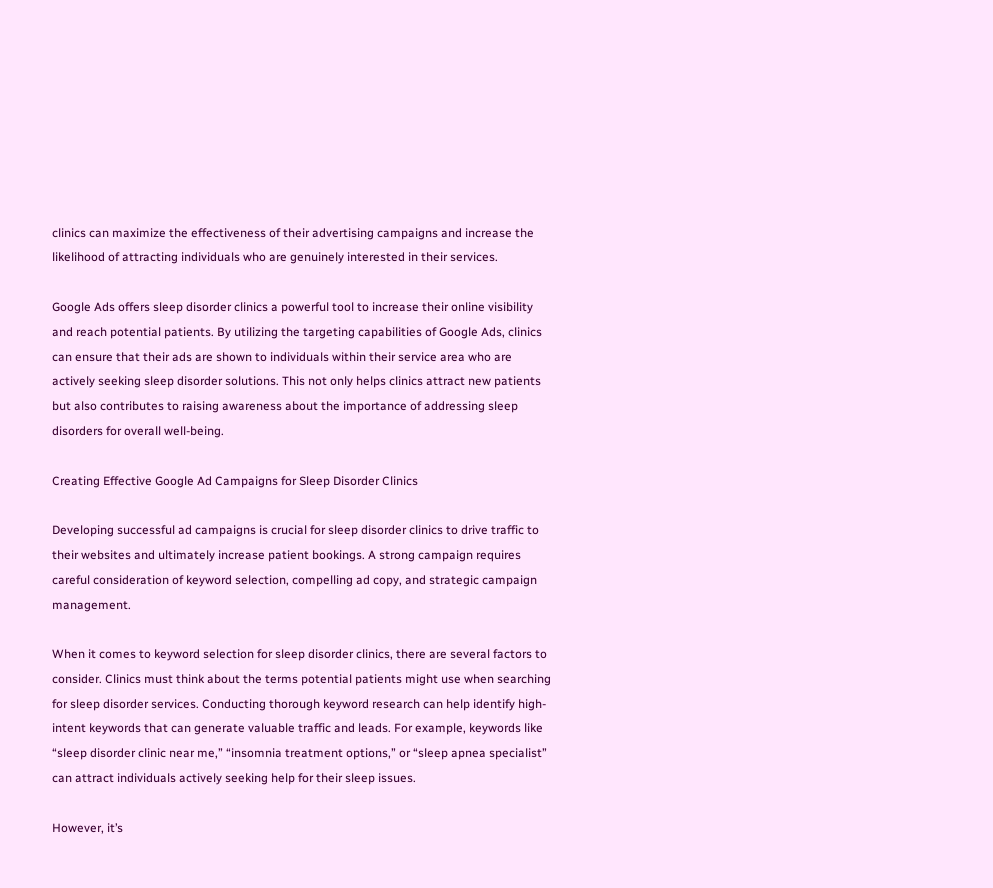clinics can maximize the effectiveness of their advertising campaigns and increase the likelihood of attracting individuals who are genuinely interested in their services.

Google Ads offers sleep disorder clinics a powerful tool to increase their online visibility and reach potential patients. By utilizing the targeting capabilities of Google Ads, clinics can ensure that their ads are shown to individuals within their service area who are actively seeking sleep disorder solutions. This not only helps clinics attract new patients but also contributes to raising awareness about the importance of addressing sleep disorders for overall well-being.

Creating Effective Google Ad Campaigns for Sleep Disorder Clinics

Developing successful ad campaigns is crucial for sleep disorder clinics to drive traffic to their websites and ultimately increase patient bookings. A strong campaign requires careful consideration of keyword selection, compelling ad copy, and strategic campaign management.

When it comes to keyword selection for sleep disorder clinics, there are several factors to consider. Clinics must think about the terms potential patients might use when searching for sleep disorder services. Conducting thorough keyword research can help identify high-intent keywords that can generate valuable traffic and leads. For example, keywords like “sleep disorder clinic near me,” “insomnia treatment options,” or “sleep apnea specialist” can attract individuals actively seeking help for their sleep issues.

However, it’s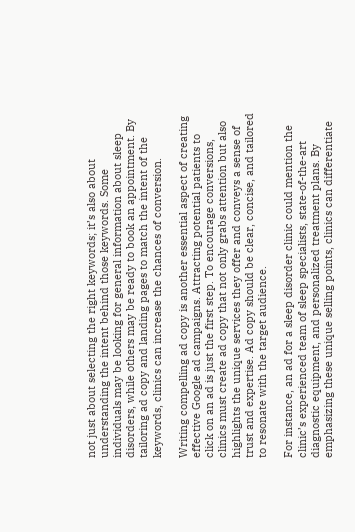not just about selecting the right keywords; it’s also about understanding the intent behind those keywords. Some individuals may be looking for general information about sleep disorders, while others may be ready to book an appointment. By tailoring ad copy and landing pages to match the intent of the keywords, clinics can increase the chances of conversion.

Writing compelling ad copy is another essential aspect of creating effective Google ad campaigns. Attracting potential patients to click on an ad is just the first step. To encourage conversions, clinics must create ad copy that not only grabs attention but also highlights the unique services they offer and conveys a sense of trust and expertise. Ad copy should be clear, concise, and tailored to resonate with the target audience.

For instance, an ad for a sleep disorder clinic could mention the clinic’s experienced team of sleep specialists, state-of-the-art diagnostic equipment, and personalized treatment plans. By emphasizing these unique selling points, clinics can differentiate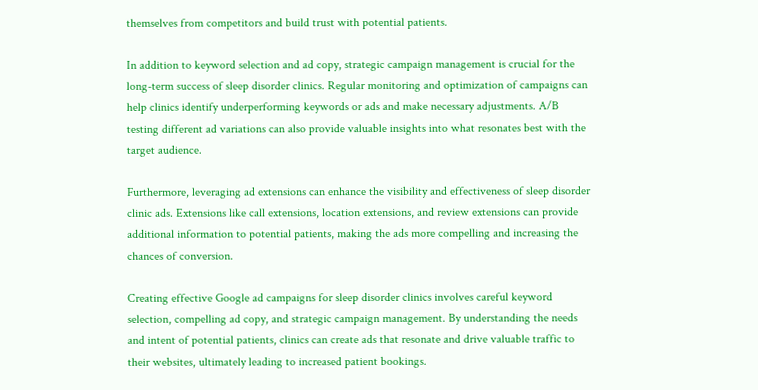themselves from competitors and build trust with potential patients.

In addition to keyword selection and ad copy, strategic campaign management is crucial for the long-term success of sleep disorder clinics. Regular monitoring and optimization of campaigns can help clinics identify underperforming keywords or ads and make necessary adjustments. A/B testing different ad variations can also provide valuable insights into what resonates best with the target audience.

Furthermore, leveraging ad extensions can enhance the visibility and effectiveness of sleep disorder clinic ads. Extensions like call extensions, location extensions, and review extensions can provide additional information to potential patients, making the ads more compelling and increasing the chances of conversion.

Creating effective Google ad campaigns for sleep disorder clinics involves careful keyword selection, compelling ad copy, and strategic campaign management. By understanding the needs and intent of potential patients, clinics can create ads that resonate and drive valuable traffic to their websites, ultimately leading to increased patient bookings.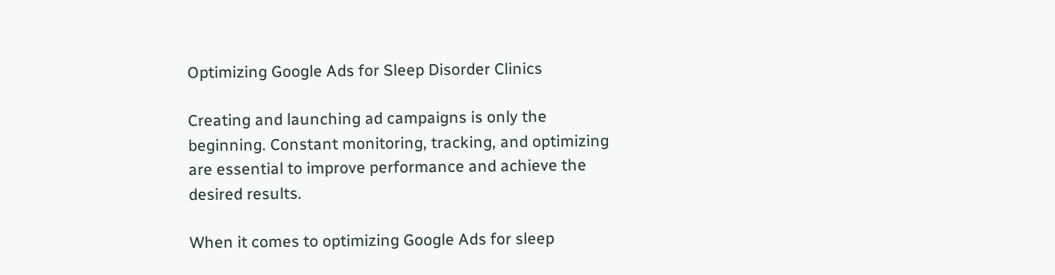Optimizing Google Ads for Sleep Disorder Clinics

Creating and launching ad campaigns is only the beginning. Constant monitoring, tracking, and optimizing are essential to improve performance and achieve the desired results.

When it comes to optimizing Google Ads for sleep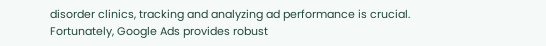disorder clinics, tracking and analyzing ad performance is crucial. Fortunately, Google Ads provides robust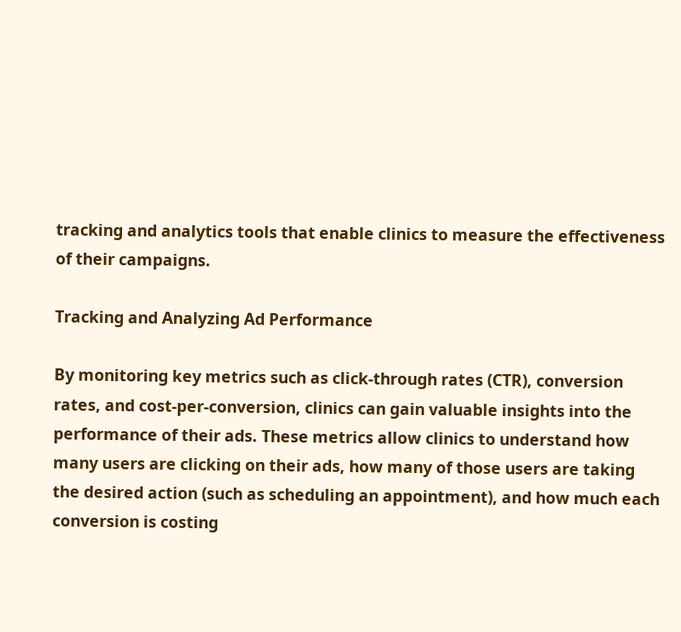tracking and analytics tools that enable clinics to measure the effectiveness of their campaigns.

Tracking and Analyzing Ad Performance

By monitoring key metrics such as click-through rates (CTR), conversion rates, and cost-per-conversion, clinics can gain valuable insights into the performance of their ads. These metrics allow clinics to understand how many users are clicking on their ads, how many of those users are taking the desired action (such as scheduling an appointment), and how much each conversion is costing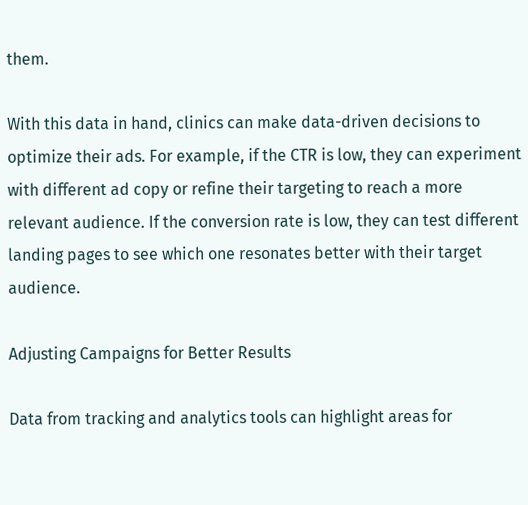them.

With this data in hand, clinics can make data-driven decisions to optimize their ads. For example, if the CTR is low, they can experiment with different ad copy or refine their targeting to reach a more relevant audience. If the conversion rate is low, they can test different landing pages to see which one resonates better with their target audience.

Adjusting Campaigns for Better Results

Data from tracking and analytics tools can highlight areas for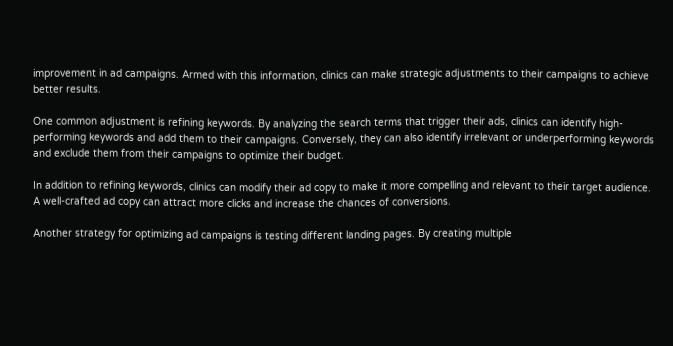improvement in ad campaigns. Armed with this information, clinics can make strategic adjustments to their campaigns to achieve better results.

One common adjustment is refining keywords. By analyzing the search terms that trigger their ads, clinics can identify high-performing keywords and add them to their campaigns. Conversely, they can also identify irrelevant or underperforming keywords and exclude them from their campaigns to optimize their budget.

In addition to refining keywords, clinics can modify their ad copy to make it more compelling and relevant to their target audience. A well-crafted ad copy can attract more clicks and increase the chances of conversions.

Another strategy for optimizing ad campaigns is testing different landing pages. By creating multiple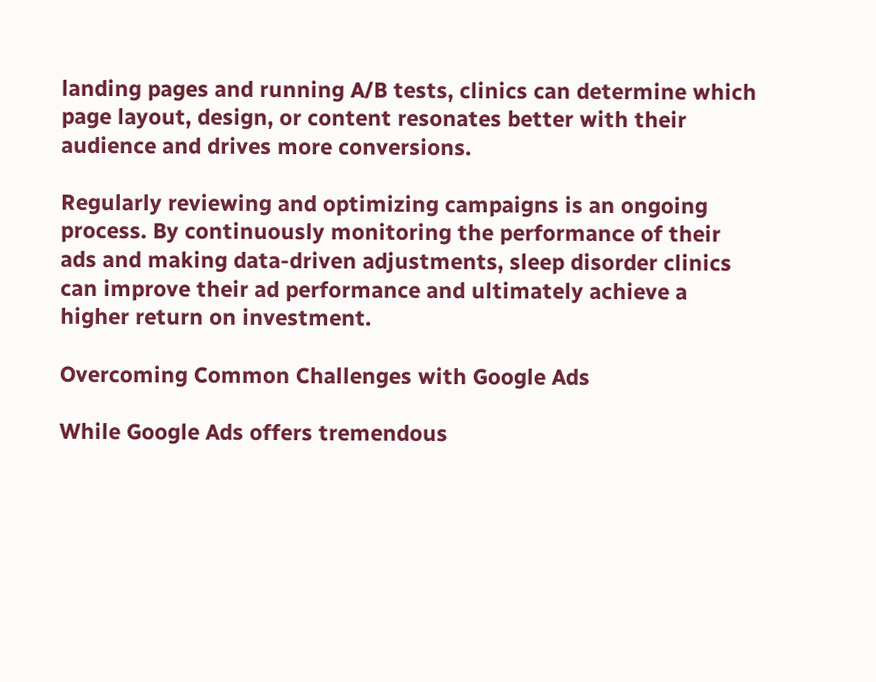landing pages and running A/B tests, clinics can determine which page layout, design, or content resonates better with their audience and drives more conversions.

Regularly reviewing and optimizing campaigns is an ongoing process. By continuously monitoring the performance of their ads and making data-driven adjustments, sleep disorder clinics can improve their ad performance and ultimately achieve a higher return on investment.

Overcoming Common Challenges with Google Ads

While Google Ads offers tremendous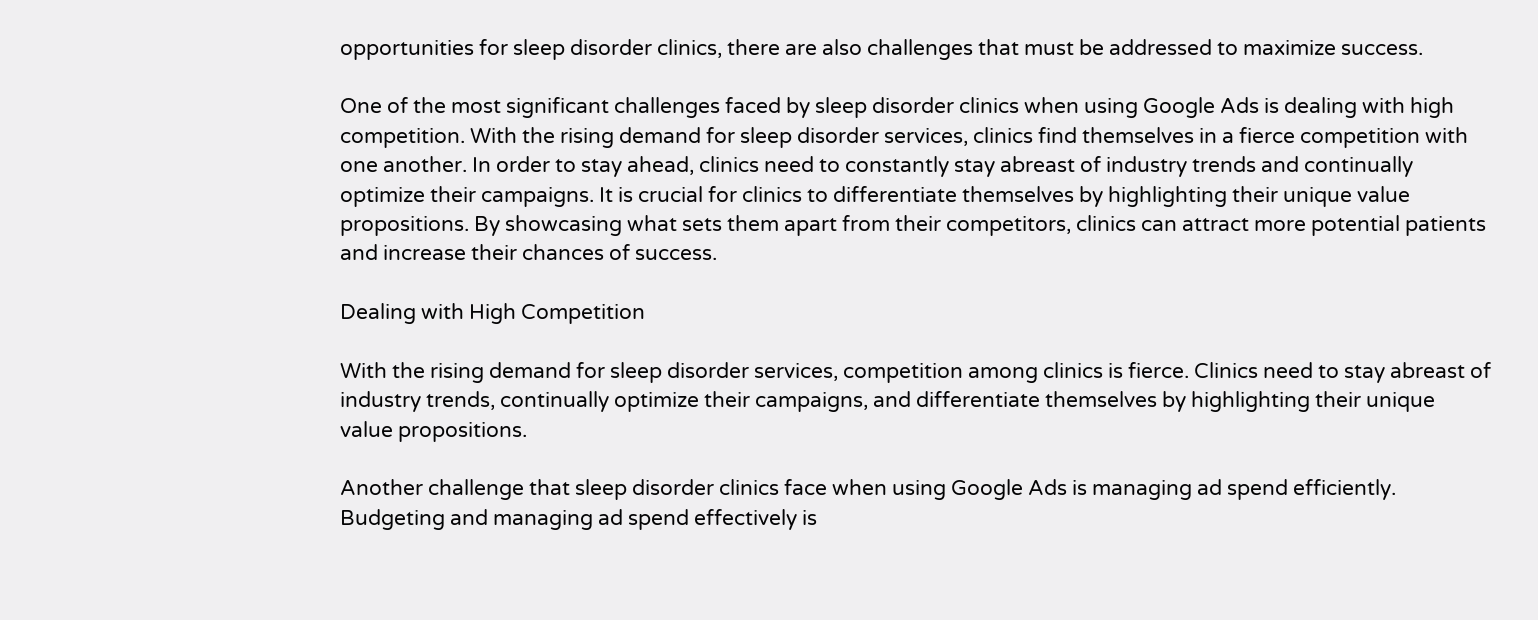opportunities for sleep disorder clinics, there are also challenges that must be addressed to maximize success.

One of the most significant challenges faced by sleep disorder clinics when using Google Ads is dealing with high competition. With the rising demand for sleep disorder services, clinics find themselves in a fierce competition with one another. In order to stay ahead, clinics need to constantly stay abreast of industry trends and continually optimize their campaigns. It is crucial for clinics to differentiate themselves by highlighting their unique value propositions. By showcasing what sets them apart from their competitors, clinics can attract more potential patients and increase their chances of success.

Dealing with High Competition

With the rising demand for sleep disorder services, competition among clinics is fierce. Clinics need to stay abreast of industry trends, continually optimize their campaigns, and differentiate themselves by highlighting their unique value propositions.

Another challenge that sleep disorder clinics face when using Google Ads is managing ad spend efficiently. Budgeting and managing ad spend effectively is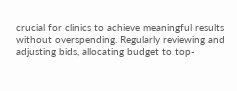crucial for clinics to achieve meaningful results without overspending. Regularly reviewing and adjusting bids, allocating budget to top-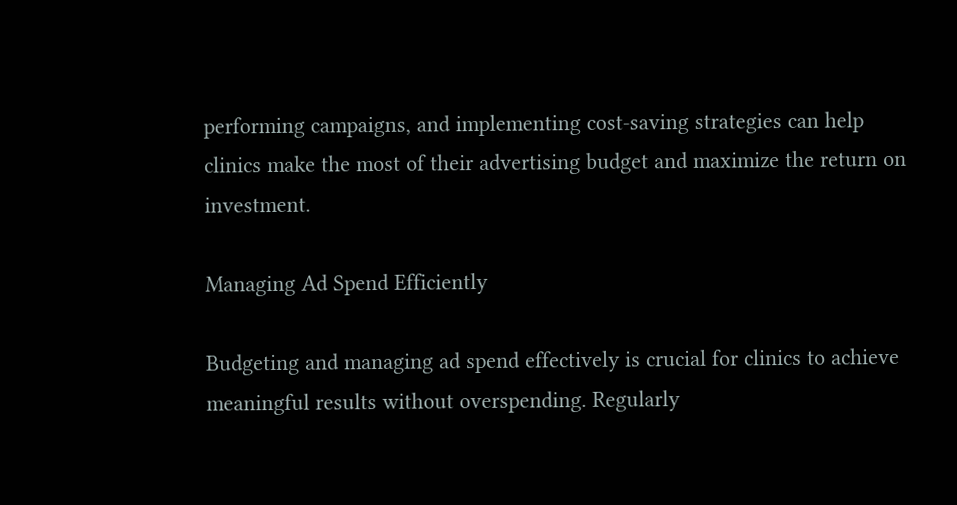performing campaigns, and implementing cost-saving strategies can help clinics make the most of their advertising budget and maximize the return on investment.

Managing Ad Spend Efficiently

Budgeting and managing ad spend effectively is crucial for clinics to achieve meaningful results without overspending. Regularly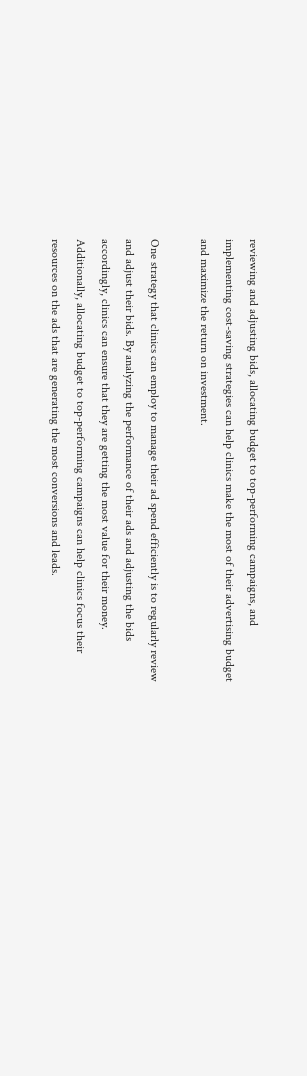reviewing and adjusting bids, allocating budget to top-performing campaigns, and implementing cost-saving strategies can help clinics make the most of their advertising budget and maximize the return on investment.

One strategy that clinics can employ to manage their ad spend efficiently is to regularly review and adjust their bids. By analyzing the performance of their ads and adjusting the bids accordingly, clinics can ensure that they are getting the most value for their money. Additionally, allocating budget to top-performing campaigns can help clinics focus their resources on the ads that are generating the most conversions and leads.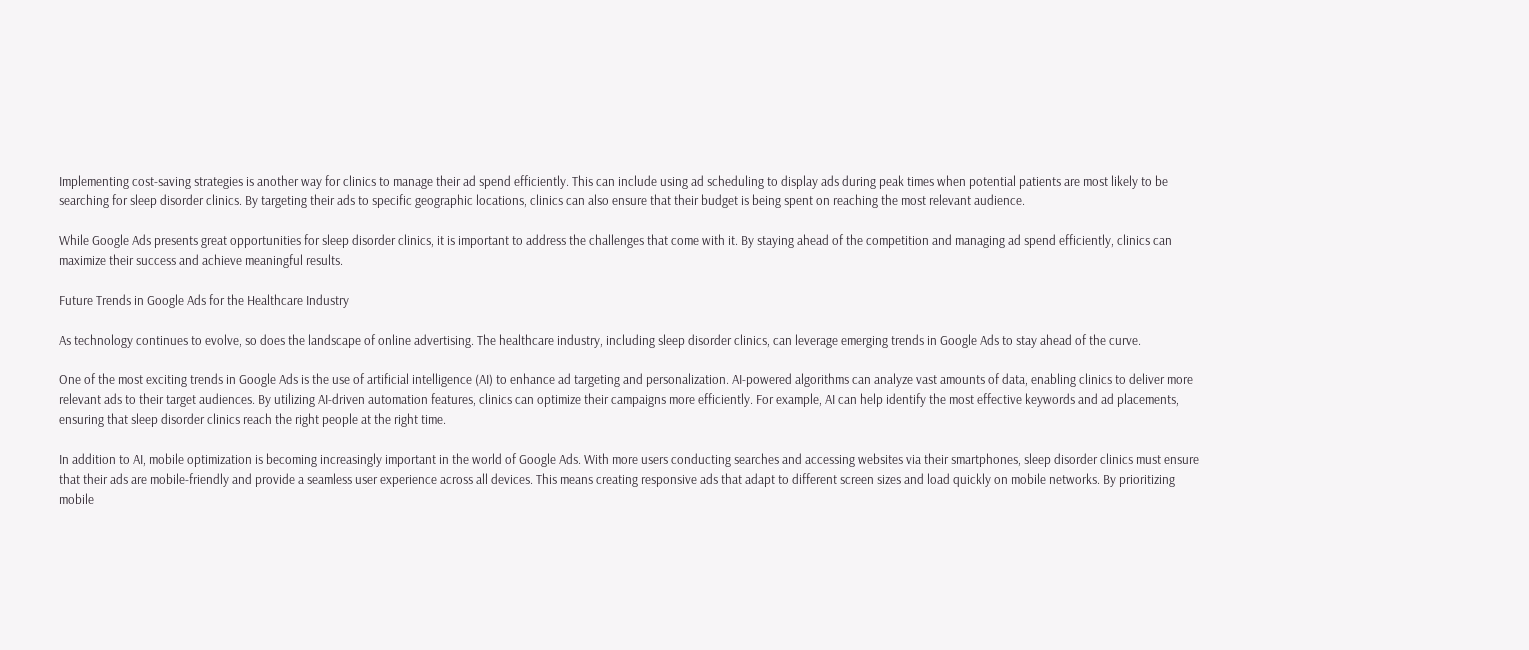Implementing cost-saving strategies is another way for clinics to manage their ad spend efficiently. This can include using ad scheduling to display ads during peak times when potential patients are most likely to be searching for sleep disorder clinics. By targeting their ads to specific geographic locations, clinics can also ensure that their budget is being spent on reaching the most relevant audience.

While Google Ads presents great opportunities for sleep disorder clinics, it is important to address the challenges that come with it. By staying ahead of the competition and managing ad spend efficiently, clinics can maximize their success and achieve meaningful results.

Future Trends in Google Ads for the Healthcare Industry

As technology continues to evolve, so does the landscape of online advertising. The healthcare industry, including sleep disorder clinics, can leverage emerging trends in Google Ads to stay ahead of the curve.

One of the most exciting trends in Google Ads is the use of artificial intelligence (AI) to enhance ad targeting and personalization. AI-powered algorithms can analyze vast amounts of data, enabling clinics to deliver more relevant ads to their target audiences. By utilizing AI-driven automation features, clinics can optimize their campaigns more efficiently. For example, AI can help identify the most effective keywords and ad placements, ensuring that sleep disorder clinics reach the right people at the right time.

In addition to AI, mobile optimization is becoming increasingly important in the world of Google Ads. With more users conducting searches and accessing websites via their smartphones, sleep disorder clinics must ensure that their ads are mobile-friendly and provide a seamless user experience across all devices. This means creating responsive ads that adapt to different screen sizes and load quickly on mobile networks. By prioritizing mobile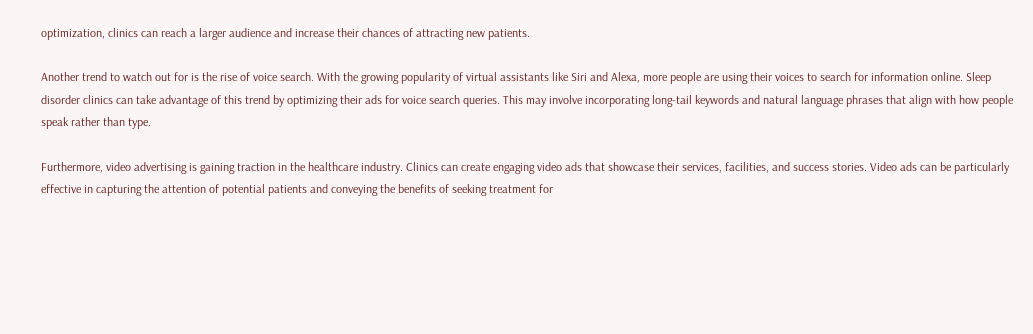optimization, clinics can reach a larger audience and increase their chances of attracting new patients.

Another trend to watch out for is the rise of voice search. With the growing popularity of virtual assistants like Siri and Alexa, more people are using their voices to search for information online. Sleep disorder clinics can take advantage of this trend by optimizing their ads for voice search queries. This may involve incorporating long-tail keywords and natural language phrases that align with how people speak rather than type.

Furthermore, video advertising is gaining traction in the healthcare industry. Clinics can create engaging video ads that showcase their services, facilities, and success stories. Video ads can be particularly effective in capturing the attention of potential patients and conveying the benefits of seeking treatment for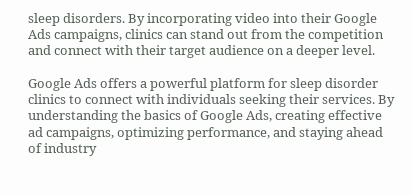sleep disorders. By incorporating video into their Google Ads campaigns, clinics can stand out from the competition and connect with their target audience on a deeper level.

Google Ads offers a powerful platform for sleep disorder clinics to connect with individuals seeking their services. By understanding the basics of Google Ads, creating effective ad campaigns, optimizing performance, and staying ahead of industry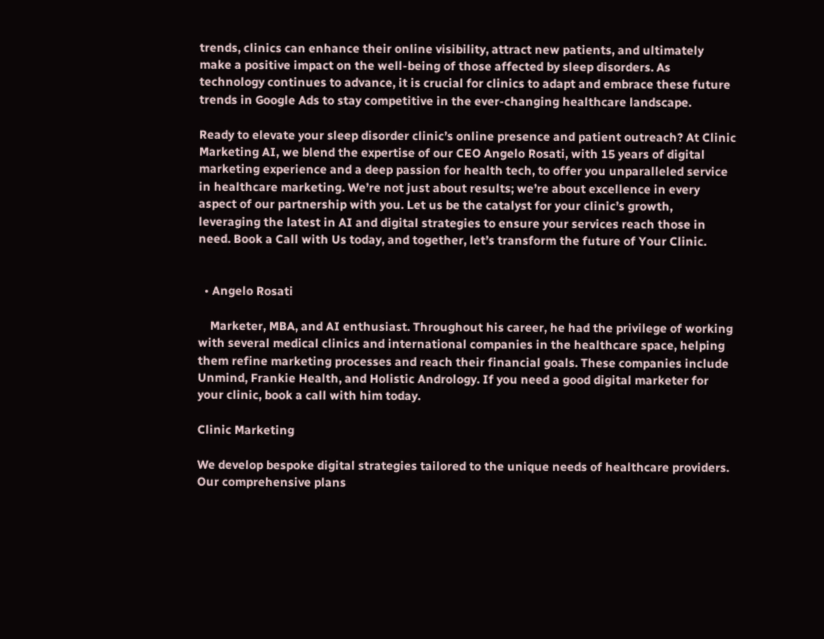trends, clinics can enhance their online visibility, attract new patients, and ultimately make a positive impact on the well-being of those affected by sleep disorders. As technology continues to advance, it is crucial for clinics to adapt and embrace these future trends in Google Ads to stay competitive in the ever-changing healthcare landscape.

Ready to elevate your sleep disorder clinic’s online presence and patient outreach? At Clinic Marketing AI, we blend the expertise of our CEO Angelo Rosati, with 15 years of digital marketing experience and a deep passion for health tech, to offer you unparalleled service in healthcare marketing. We’re not just about results; we’re about excellence in every aspect of our partnership with you. Let us be the catalyst for your clinic’s growth, leveraging the latest in AI and digital strategies to ensure your services reach those in need. Book a Call with Us today, and together, let’s transform the future of Your Clinic.


  • Angelo Rosati

    Marketer, MBA, and AI enthusiast. Throughout his career, he had the privilege of working with several medical clinics and international companies in the healthcare space, helping them refine marketing processes and reach their financial goals. These companies include Unmind, Frankie Health, and Holistic Andrology. If you need a good digital marketer for your clinic, book a call with him today.

Clinic Marketing

We develop bespoke digital strategies tailored to the unique needs of healthcare providers. Our comprehensive plans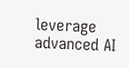leverage advanced AI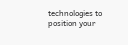technologies to position your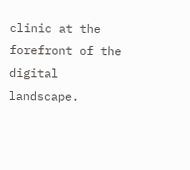clinic at the forefront of the digital landscape.